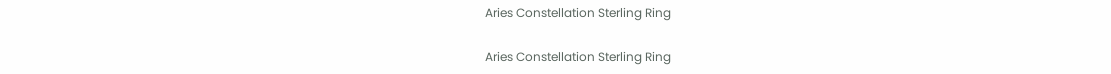Aries Constellation Sterling Ring

Aries Constellation Sterling Ring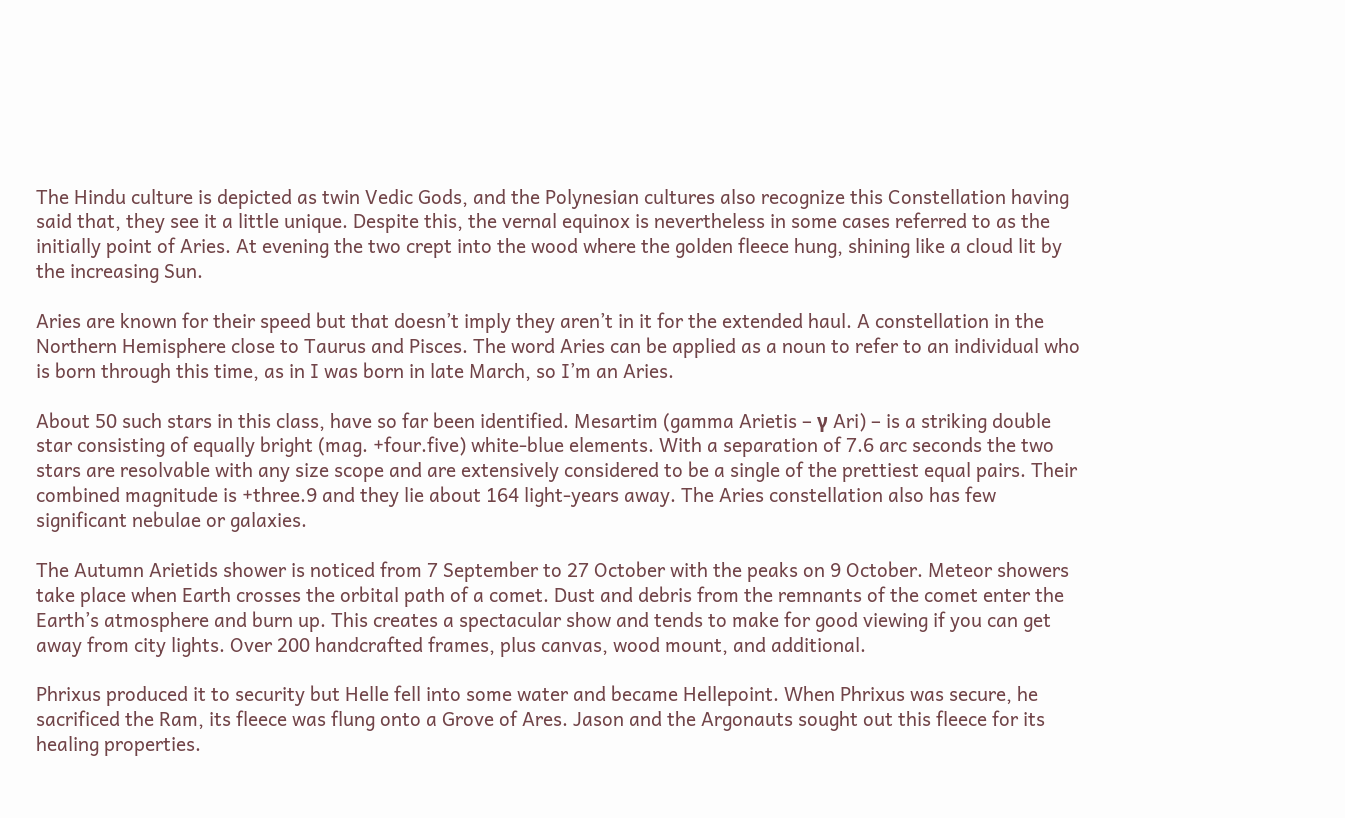The Hindu culture is depicted as twin Vedic Gods, and the Polynesian cultures also recognize this Constellation having said that, they see it a little unique. Despite this, the vernal equinox is nevertheless in some cases referred to as the initially point of Aries. At evening the two crept into the wood where the golden fleece hung, shining like a cloud lit by the increasing Sun.

Aries are known for their speed but that doesn’t imply they aren’t in it for the extended haul. A constellation in the Northern Hemisphere close to Taurus and Pisces. The word Aries can be applied as a noun to refer to an individual who is born through this time, as in I was born in late March, so I’m an Aries.

About 50 such stars in this class, have so far been identified. Mesartim (gamma Arietis – γ Ari) – is a striking double star consisting of equally bright (mag. +four.five) white-blue elements. With a separation of 7.6 arc seconds the two stars are resolvable with any size scope and are extensively considered to be a single of the prettiest equal pairs. Their combined magnitude is +three.9 and they lie about 164 light-years away. The Aries constellation also has few significant nebulae or galaxies.

The Autumn Arietids shower is noticed from 7 September to 27 October with the peaks on 9 October. Meteor showers take place when Earth crosses the orbital path of a comet. Dust and debris from the remnants of the comet enter the Earth’s atmosphere and burn up. This creates a spectacular show and tends to make for good viewing if you can get away from city lights. Over 200 handcrafted frames, plus canvas, wood mount, and additional.

Phrixus produced it to security but Helle fell into some water and became Hellepoint. When Phrixus was secure, he sacrificed the Ram, its fleece was flung onto a Grove of Ares. Jason and the Argonauts sought out this fleece for its healing properties.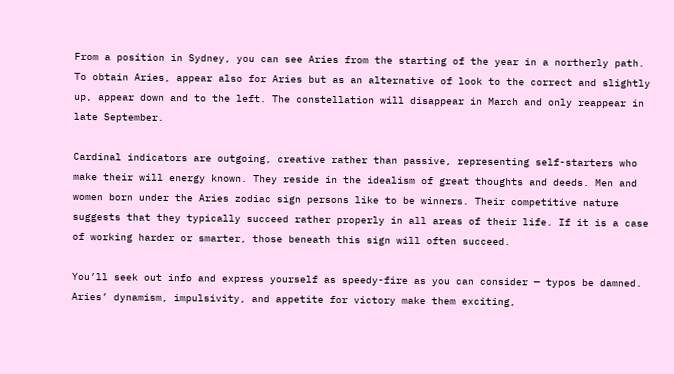From a position in Sydney, you can see Aries from the starting of the year in a northerly path. To obtain Aries, appear also for Aries but as an alternative of look to the correct and slightly up, appear down and to the left. The constellation will disappear in March and only reappear in late September.

Cardinal indicators are outgoing, creative rather than passive, representing self-starters who make their will energy known. They reside in the idealism of great thoughts and deeds. Men and women born under the Aries zodiac sign persons like to be winners. Their competitive nature suggests that they typically succeed rather properly in all areas of their life. If it is a case of working harder or smarter, those beneath this sign will often succeed.

You’ll seek out info and express yourself as speedy-fire as you can consider — typos be damned. Aries’ dynamism, impulsivity, and appetite for victory make them exciting,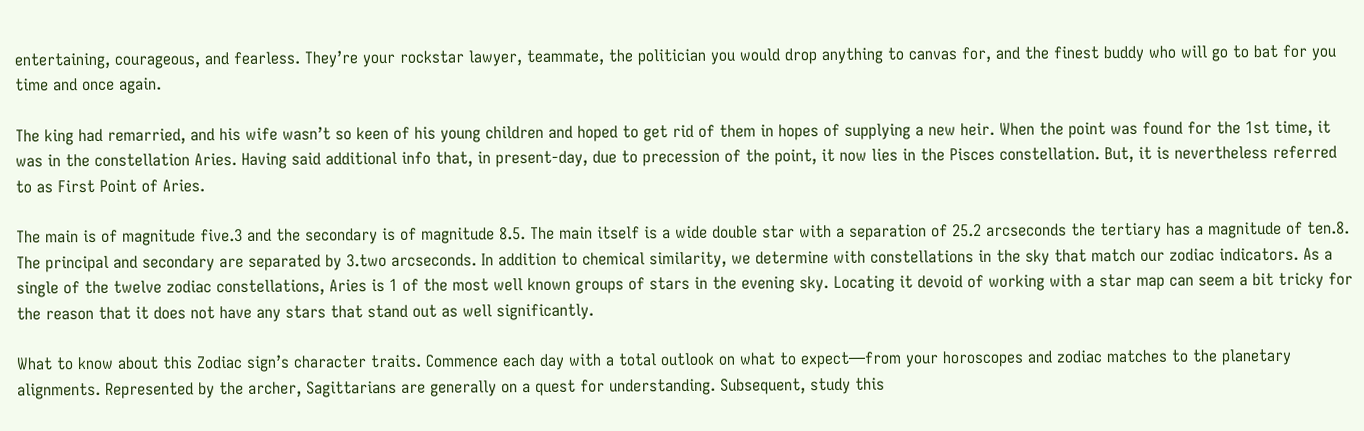entertaining, courageous, and fearless. They’re your rockstar lawyer, teammate, the politician you would drop anything to canvas for, and the finest buddy who will go to bat for you time and once again.

The king had remarried, and his wife wasn’t so keen of his young children and hoped to get rid of them in hopes of supplying a new heir. When the point was found for the 1st time, it was in the constellation Aries. Having said additional info that, in present-day, due to precession of the point, it now lies in the Pisces constellation. But, it is nevertheless referred to as First Point of Aries.

The main is of magnitude five.3 and the secondary is of magnitude 8.5. The main itself is a wide double star with a separation of 25.2 arcseconds the tertiary has a magnitude of ten.8. The principal and secondary are separated by 3.two arcseconds. In addition to chemical similarity, we determine with constellations in the sky that match our zodiac indicators. As a single of the twelve zodiac constellations, Aries is 1 of the most well known groups of stars in the evening sky. Locating it devoid of working with a star map can seem a bit tricky for the reason that it does not have any stars that stand out as well significantly.

What to know about this Zodiac sign’s character traits. Commence each day with a total outlook on what to expect—from your horoscopes and zodiac matches to the planetary alignments. Represented by the archer, Sagittarians are generally on a quest for understanding. Subsequent, study this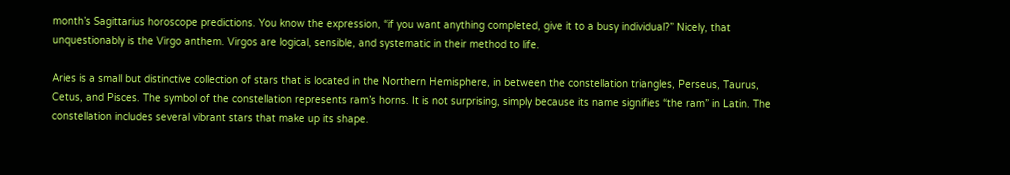month’s Sagittarius horoscope predictions. You know the expression, “if you want anything completed, give it to a busy individual?” Nicely, that unquestionably is the Virgo anthem. Virgos are logical, sensible, and systematic in their method to life.

Aries is a small but distinctive collection of stars that is located in the Northern Hemisphere, in between the constellation triangles, Perseus, Taurus, Cetus, and Pisces. The symbol of the constellation represents ram’s horns. It is not surprising, simply because its name signifies “the ram” in Latin. The constellation includes several vibrant stars that make up its shape.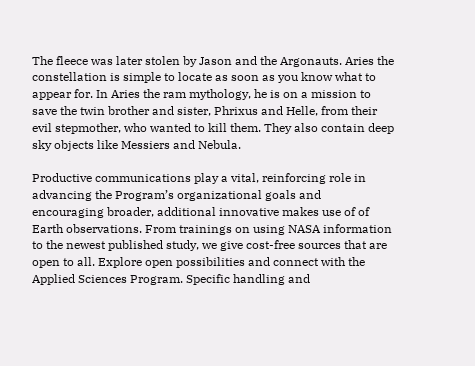The fleece was later stolen by Jason and the Argonauts. Aries the constellation is simple to locate as soon as you know what to appear for. In Aries the ram mythology, he is on a mission to save the twin brother and sister, Phrixus and Helle, from their evil stepmother, who wanted to kill them. They also contain deep sky objects like Messiers and Nebula.

Productive communications play a vital, reinforcing role in advancing the Program’s organizational goals and encouraging broader, additional innovative makes use of of Earth observations. From trainings on using NASA information to the newest published study, we give cost-free sources that are open to all. Explore open possibilities and connect with the Applied Sciences Program. Specific handling and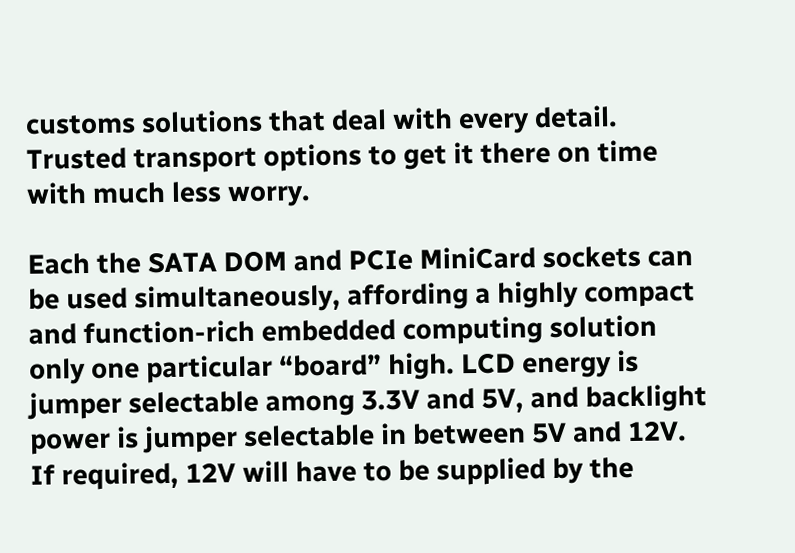customs solutions that deal with every detail. Trusted transport options to get it there on time with much less worry.

Each the SATA DOM and PCIe MiniCard sockets can be used simultaneously, affording a highly compact and function-rich embedded computing solution only one particular “board” high. LCD energy is jumper selectable among 3.3V and 5V, and backlight power is jumper selectable in between 5V and 12V. If required, 12V will have to be supplied by the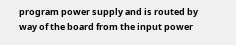program power supply and is routed by way of the board from the input power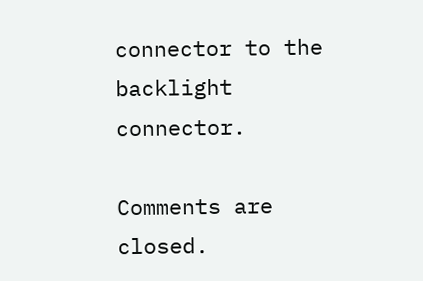connector to the backlight connector.

Comments are closed.